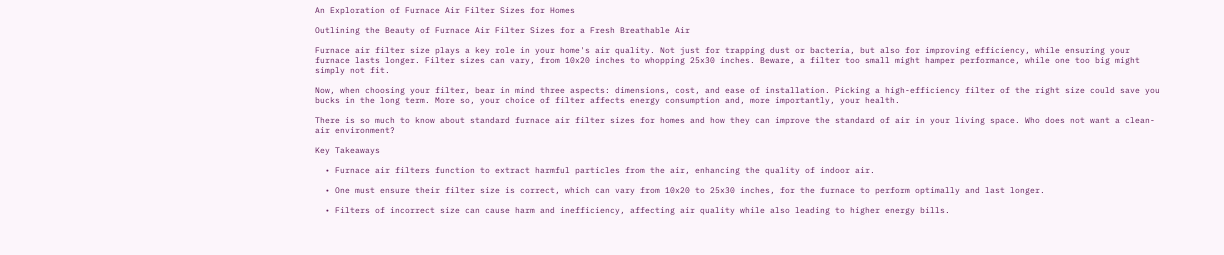An Exploration of Furnace Air Filter Sizes for Homes

Outlining the Beauty of Furnace Air Filter Sizes for a Fresh Breathable Air

Furnace air filter size plays a key role in your home's air quality. Not just for trapping dust or bacteria, but also for improving efficiency, while ensuring your furnace lasts longer. Filter sizes can vary, from 10x20 inches to whopping 25x30 inches. Beware, a filter too small might hamper performance, while one too big might simply not fit.

Now, when choosing your filter, bear in mind three aspects: dimensions, cost, and ease of installation. Picking a high-efficiency filter of the right size could save you bucks in the long term. More so, your choice of filter affects energy consumption and, more importantly, your health.

There is so much to know about standard furnace air filter sizes for homes and how they can improve the standard of air in your living space. Who does not want a clean-air environment?

Key Takeaways

  • Furnace air filters function to extract harmful particles from the air, enhancing the quality of indoor air.

  • One must ensure their filter size is correct, which can vary from 10x20 to 25x30 inches, for the furnace to perform optimally and last longer.

  • Filters of incorrect size can cause harm and inefficiency, affecting air quality while also leading to higher energy bills.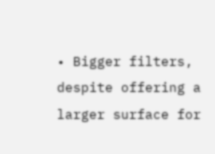• Bigger filters, despite offering a larger surface for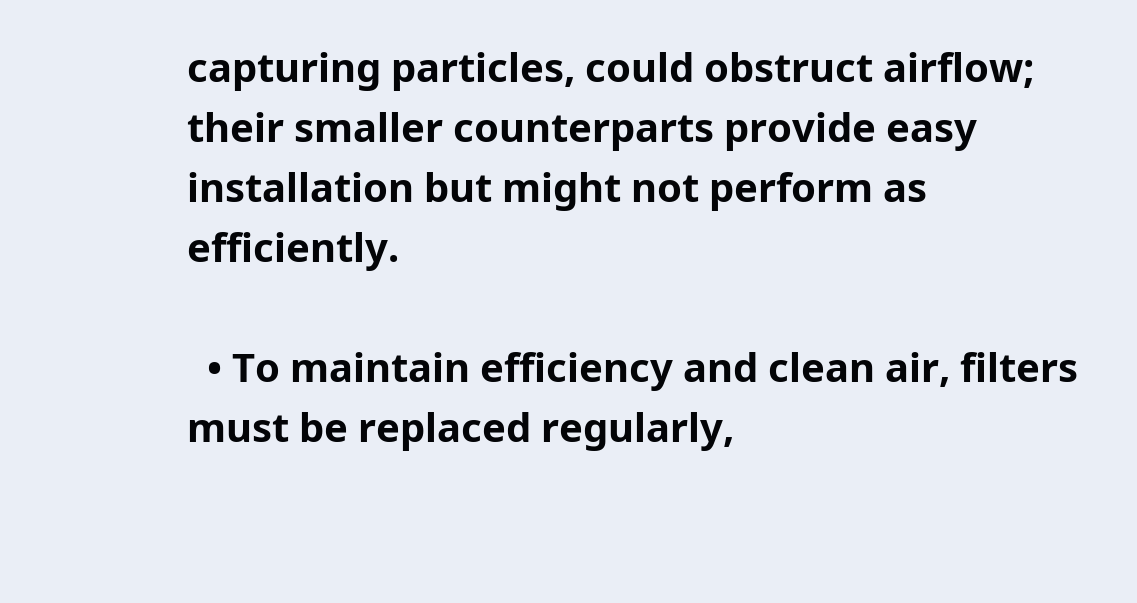capturing particles, could obstruct airflow; their smaller counterparts provide easy installation but might not perform as efficiently.

  • To maintain efficiency and clean air, filters must be replaced regularly,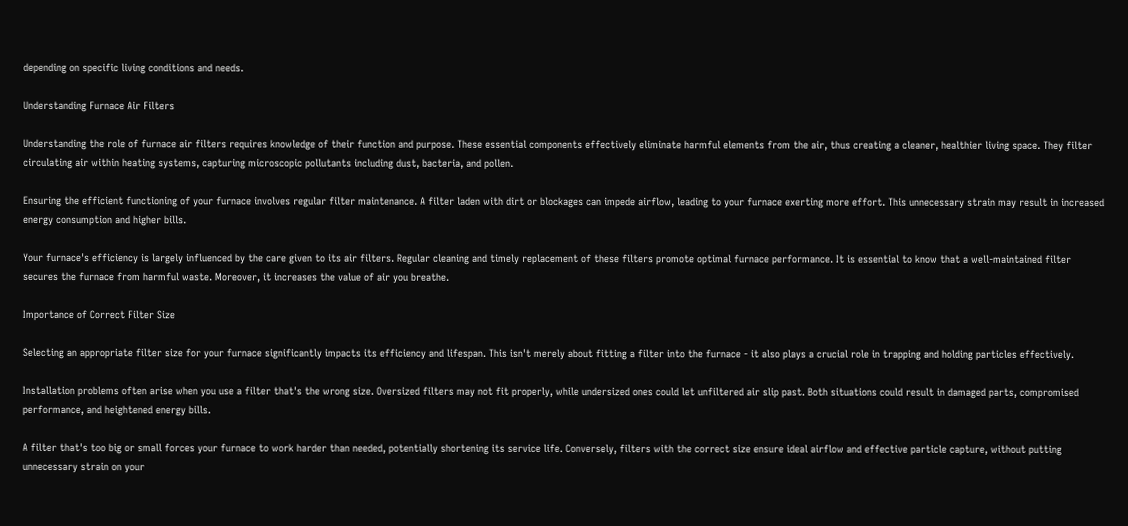depending on specific living conditions and needs.

Understanding Furnace Air Filters

Understanding the role of furnace air filters requires knowledge of their function and purpose. These essential components effectively eliminate harmful elements from the air, thus creating a cleaner, healthier living space. They filter circulating air within heating systems, capturing microscopic pollutants including dust, bacteria, and pollen.

Ensuring the efficient functioning of your furnace involves regular filter maintenance. A filter laden with dirt or blockages can impede airflow, leading to your furnace exerting more effort. This unnecessary strain may result in increased energy consumption and higher bills.

Your furnace's efficiency is largely influenced by the care given to its air filters. Regular cleaning and timely replacement of these filters promote optimal furnace performance. It is essential to know that a well-maintained filter secures the furnace from harmful waste. Moreover, it increases the value of air you breathe.

Importance of Correct Filter Size

Selecting an appropriate filter size for your furnace significantly impacts its efficiency and lifespan. This isn't merely about fitting a filter into the furnace - it also plays a crucial role in trapping and holding particles effectively.

Installation problems often arise when you use a filter that's the wrong size. Oversized filters may not fit properly, while undersized ones could let unfiltered air slip past. Both situations could result in damaged parts, compromised performance, and heightened energy bills.

A filter that's too big or small forces your furnace to work harder than needed, potentially shortening its service life. Conversely, filters with the correct size ensure ideal airflow and effective particle capture, without putting unnecessary strain on your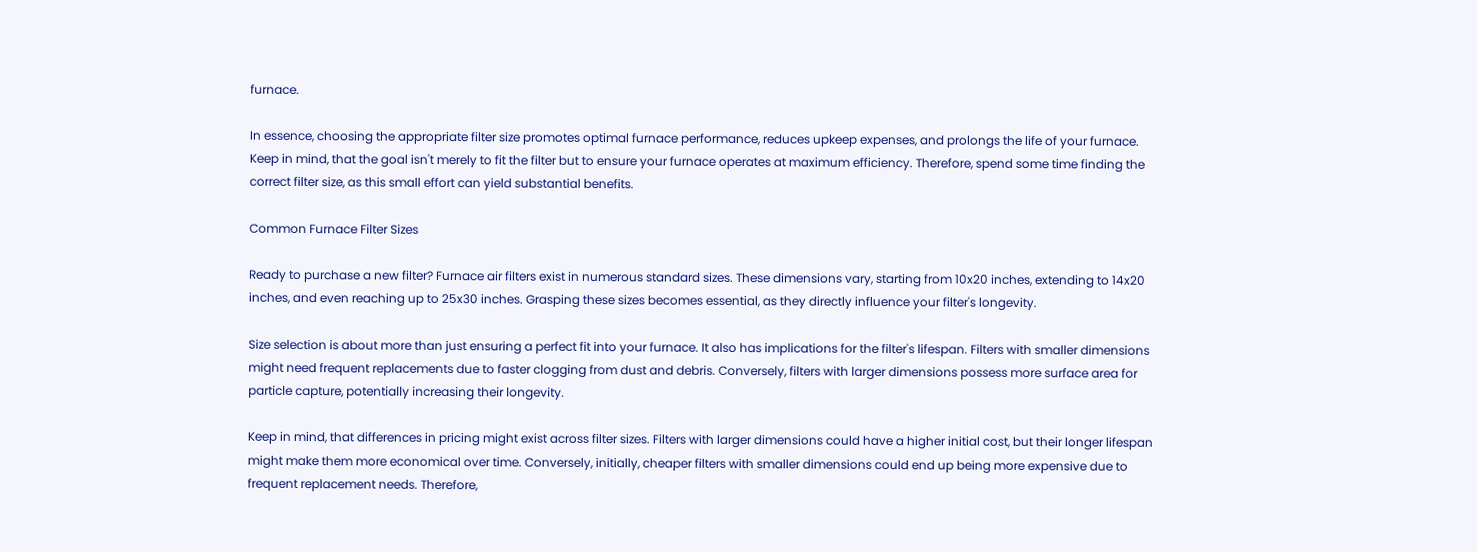furnace.

In essence, choosing the appropriate filter size promotes optimal furnace performance, reduces upkeep expenses, and prolongs the life of your furnace. Keep in mind, that the goal isn't merely to fit the filter but to ensure your furnace operates at maximum efficiency. Therefore, spend some time finding the correct filter size, as this small effort can yield substantial benefits.

Common Furnace Filter Sizes

Ready to purchase a new filter? Furnace air filters exist in numerous standard sizes. These dimensions vary, starting from 10x20 inches, extending to 14x20 inches, and even reaching up to 25x30 inches. Grasping these sizes becomes essential, as they directly influence your filter's longevity.

Size selection is about more than just ensuring a perfect fit into your furnace. It also has implications for the filter's lifespan. Filters with smaller dimensions might need frequent replacements due to faster clogging from dust and debris. Conversely, filters with larger dimensions possess more surface area for particle capture, potentially increasing their longevity.

Keep in mind, that differences in pricing might exist across filter sizes. Filters with larger dimensions could have a higher initial cost, but their longer lifespan might make them more economical over time. Conversely, initially, cheaper filters with smaller dimensions could end up being more expensive due to frequent replacement needs. Therefore,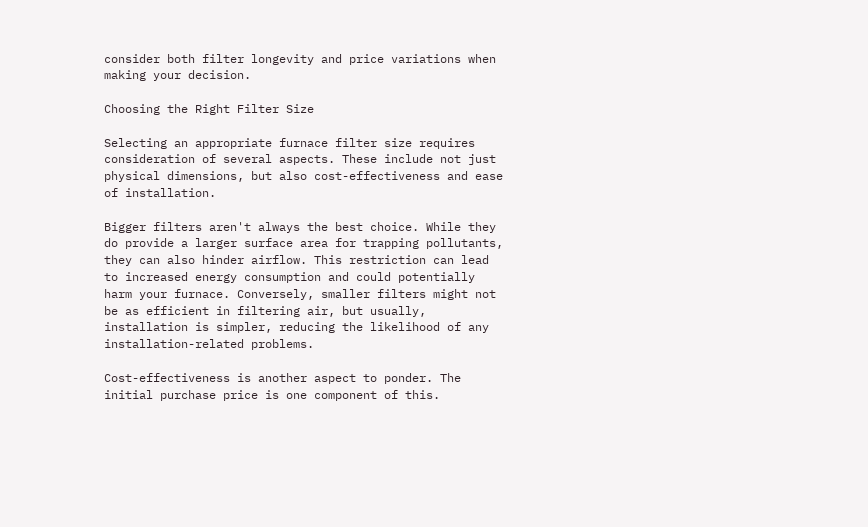consider both filter longevity and price variations when making your decision.

Choosing the Right Filter Size

Selecting an appropriate furnace filter size requires consideration of several aspects. These include not just physical dimensions, but also cost-effectiveness and ease of installation.

Bigger filters aren't always the best choice. While they do provide a larger surface area for trapping pollutants, they can also hinder airflow. This restriction can lead to increased energy consumption and could potentially harm your furnace. Conversely, smaller filters might not be as efficient in filtering air, but usually, installation is simpler, reducing the likelihood of any installation-related problems.

Cost-effectiveness is another aspect to ponder. The initial purchase price is one component of this.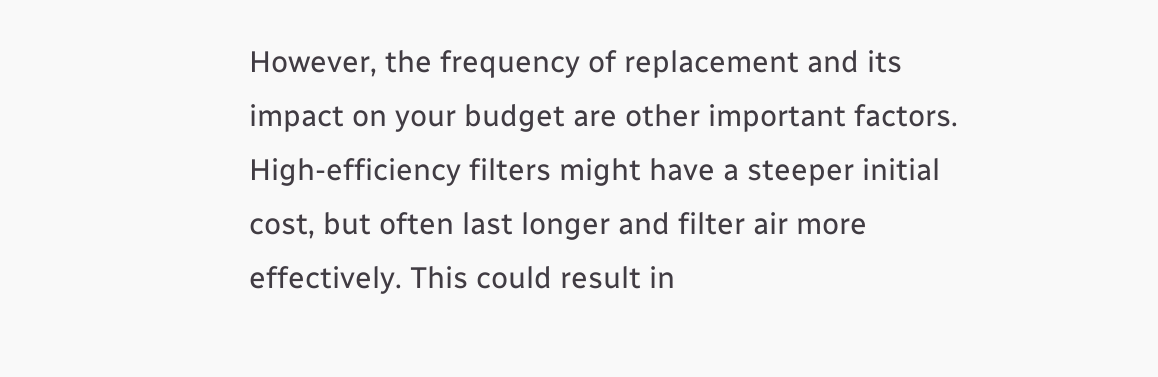However, the frequency of replacement and its impact on your budget are other important factors. High-efficiency filters might have a steeper initial cost, but often last longer and filter air more effectively. This could result in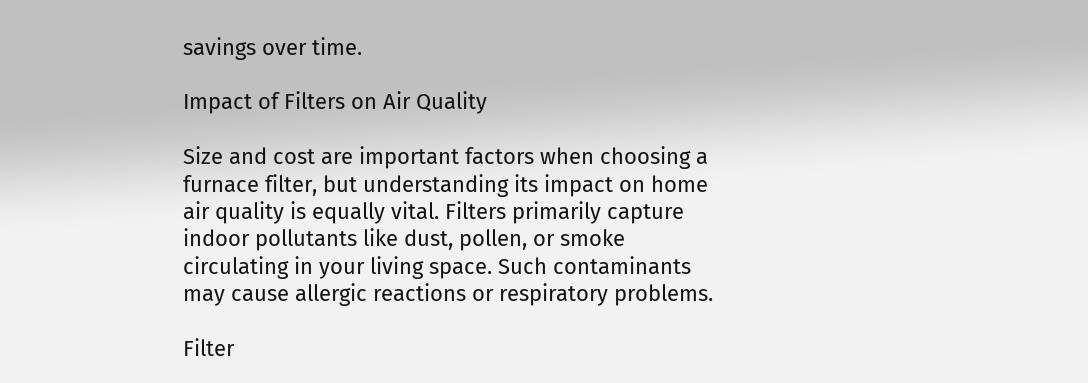savings over time.

Impact of Filters on Air Quality

Size and cost are important factors when choosing a furnace filter, but understanding its impact on home air quality is equally vital. Filters primarily capture indoor pollutants like dust, pollen, or smoke circulating in your living space. Such contaminants may cause allergic reactions or respiratory problems.

Filter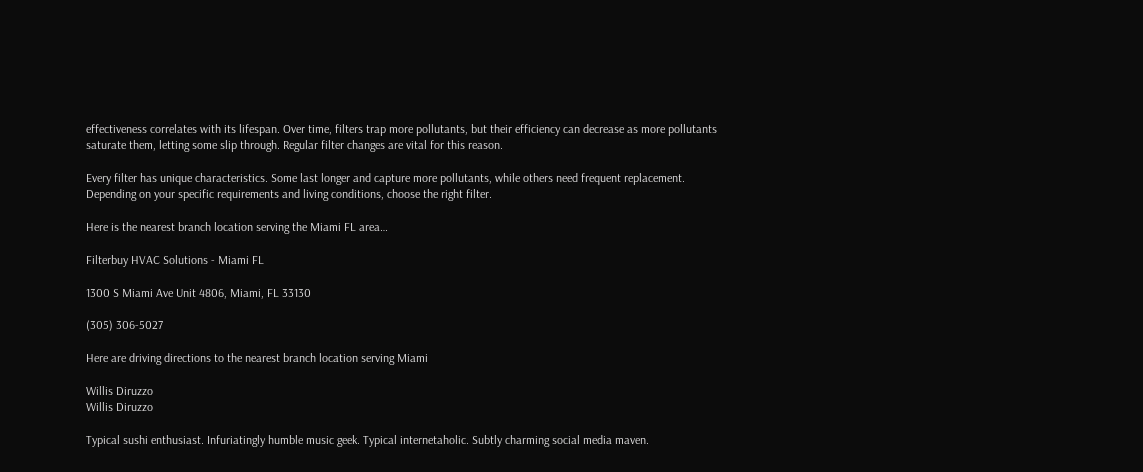effectiveness correlates with its lifespan. Over time, filters trap more pollutants, but their efficiency can decrease as more pollutants saturate them, letting some slip through. Regular filter changes are vital for this reason.

Every filter has unique characteristics. Some last longer and capture more pollutants, while others need frequent replacement. Depending on your specific requirements and living conditions, choose the right filter.

Here is the nearest branch location serving the Miami FL area…

Filterbuy HVAC Solutions - Miami FL

1300 S Miami Ave Unit 4806, Miami, FL 33130

(305) 306-5027

Here are driving directions to the nearest branch location serving Miami

Willis Diruzzo
Willis Diruzzo

Typical sushi enthusiast. Infuriatingly humble music geek. Typical internetaholic. Subtly charming social media maven.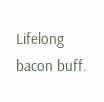Lifelong bacon buff.